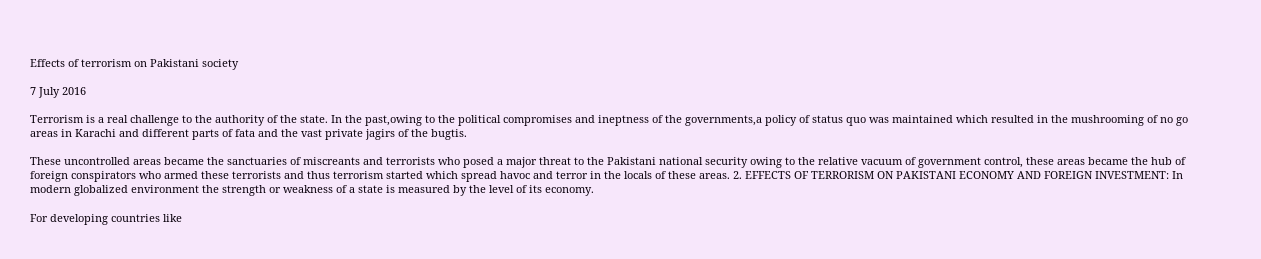Effects of terrorism on Pakistani society

7 July 2016

Terrorism is a real challenge to the authority of the state. In the past,owing to the political compromises and ineptness of the governments,a policy of status quo was maintained which resulted in the mushrooming of no go areas in Karachi and different parts of fata and the vast private jagirs of the bugtis.

These uncontrolled areas became the sanctuaries of miscreants and terrorists who posed a major threat to the Pakistani national security owing to the relative vacuum of government control, these areas became the hub of foreign conspirators who armed these terrorists and thus terrorism started which spread havoc and terror in the locals of these areas. 2. EFFECTS OF TERRORISM ON PAKISTANI ECONOMY AND FOREIGN INVESTMENT: In modern globalized environment the strength or weakness of a state is measured by the level of its economy.

For developing countries like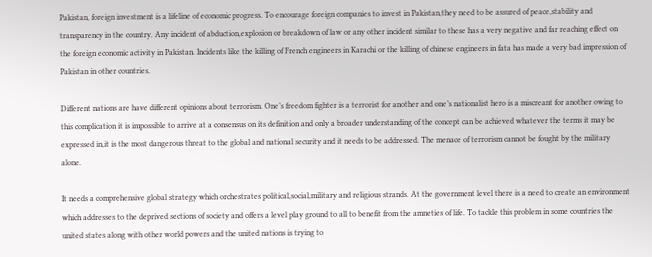Pakistan, foreign investment is a lifeline of economic progress. To encourage foreign companies to invest in Pakistan,they need to be assured of peace,stability and transparency in the country. Any incident of abduction,explosion or breakdown of law or any other incident similar to these has a very negative and far reaching effect on the foreign economic activity in Pakistan. Incidents like the killing of French engineers in Karachi or the killing of chinese engineers in fata has made a very bad impression of Pakistan in other countries.

Different nations are have different opinions about terrorism. One’s freedom fighter is a terrorist for another and one’s nationalist hero is a miscreant for another owing to this complication it is impossible to arrive at a consensus on its definition and only a broader understanding of the concept can be achieved whatever the terms it may be expressed in,it is the most dangerous threat to the global and national security and it needs to be addressed. The menace of terrorism cannot be fought by the military alone.

It needs a comprehensive global strategy which orchestrates political,social,military and religious strands. At the government level there is a need to create an environment which addresses to the deprived sections of society and offers a level play ground to all to benefit from the amneties of life. To tackle this problem in some countries the united states along with other world powers and the united nations is trying to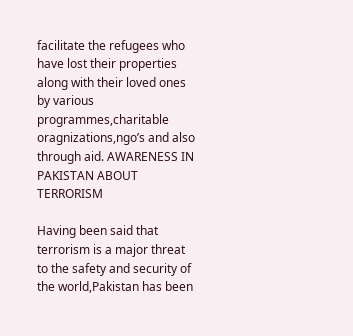facilitate the refugees who have lost their properties along with their loved ones by various programmes,charitable oragnizations,ngo’s and also through aid. AWARENESS IN PAKISTAN ABOUT TERRORISM

Having been said that terrorism is a major threat to the safety and security of the world,Pakistan has been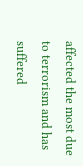affected the most due to terrorism and has suffered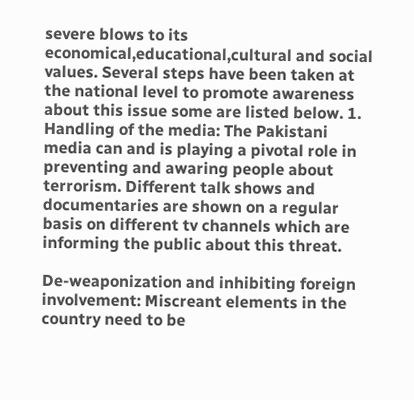severe blows to its economical,educational,cultural and social values. Several steps have been taken at the national level to promote awareness about this issue some are listed below. 1. Handling of the media: The Pakistani media can and is playing a pivotal role in preventing and awaring people about terrorism. Different talk shows and documentaries are shown on a regular basis on different tv channels which are informing the public about this threat.

De-weaponization and inhibiting foreign involvement: Miscreant elements in the country need to be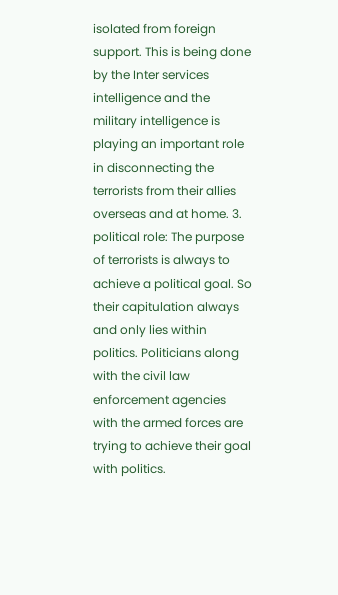isolated from foreign support. This is being done by the Inter services intelligence and the military intelligence is playing an important role in disconnecting the terrorists from their allies overseas and at home. 3. political role: The purpose of terrorists is always to achieve a political goal. So their capitulation always and only lies within politics. Politicians along with the civil law enforcement agencies with the armed forces are trying to achieve their goal with politics.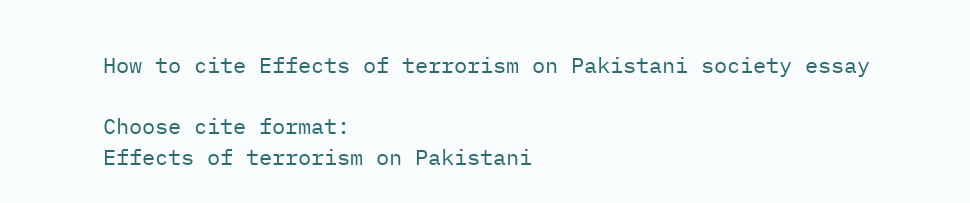How to cite Effects of terrorism on Pakistani society essay

Choose cite format:
Effects of terrorism on Pakistani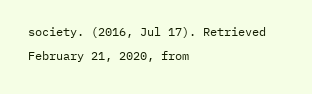society. (2016, Jul 17). Retrieved February 21, 2020, from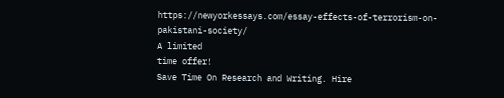https://newyorkessays.com/essay-effects-of-terrorism-on-pakistani-society/
A limited
time offer!
Save Time On Research and Writing. Hire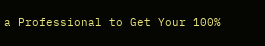a Professional to Get Your 100%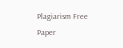Plagiarism Free Paper